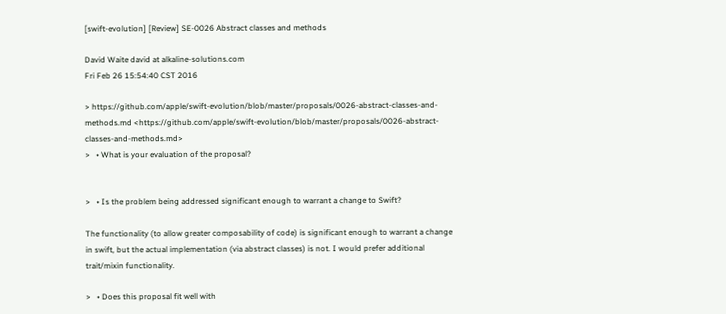[swift-evolution] [Review] SE-0026 Abstract classes and methods

David Waite david at alkaline-solutions.com
Fri Feb 26 15:54:40 CST 2016

> https://github.com/apple/swift-evolution/blob/master/proposals/0026-abstract-classes-and-methods.md <https://github.com/apple/swift-evolution/blob/master/proposals/0026-abstract-classes-and-methods.md>
>   • What is your evaluation of the proposal?


>   • Is the problem being addressed significant enough to warrant a change to Swift?

The functionality (to allow greater composability of code) is significant enough to warrant a change in swift, but the actual implementation (via abstract classes) is not. I would prefer additional trait/mixin functionality.

>   • Does this proposal fit well with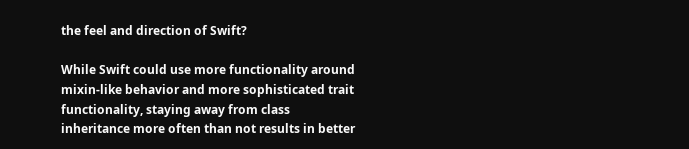the feel and direction of Swift?

While Swift could use more functionality around mixin-like behavior and more sophisticated trait functionality, staying away from class inheritance more often than not results in better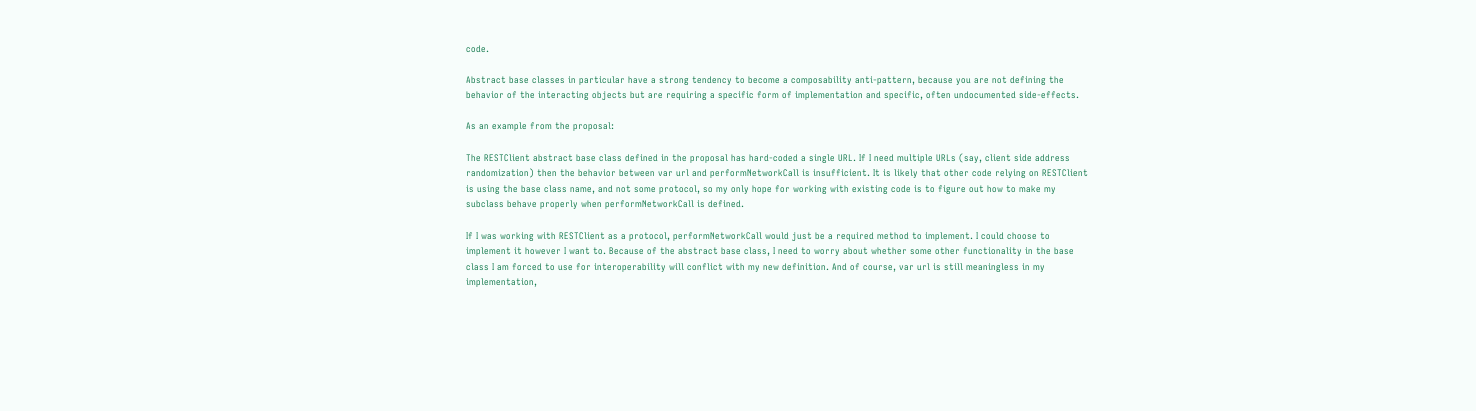code.

Abstract base classes in particular have a strong tendency to become a composability anti-pattern, because you are not defining the behavior of the interacting objects but are requiring a specific form of implementation and specific, often undocumented side-effects.

As an example from the proposal:

The RESTClient abstract base class defined in the proposal has hard-coded a single URL. If I need multiple URLs (say, client side address randomization) then the behavior between var url and performNetworkCall is insufficient. It is likely that other code relying on RESTClient is using the base class name, and not some protocol, so my only hope for working with existing code is to figure out how to make my subclass behave properly when performNetworkCall is defined.

If I was working with RESTClient as a protocol, performNetworkCall would just be a required method to implement. I could choose to implement it however I want to. Because of the abstract base class, I need to worry about whether some other functionality in the base class I am forced to use for interoperability will conflict with my new definition. And of course, var url is still meaningless in my implementation,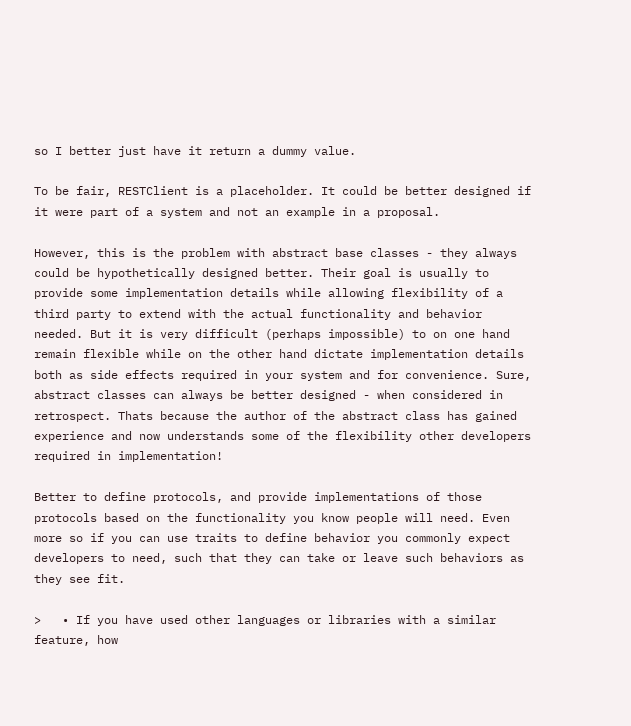so I better just have it return a dummy value.

To be fair, RESTClient is a placeholder. It could be better designed if it were part of a system and not an example in a proposal.

However, this is the problem with abstract base classes - they always could be hypothetically designed better. Their goal is usually to provide some implementation details while allowing flexibility of a third party to extend with the actual functionality and behavior needed. But it is very difficult (perhaps impossible) to on one hand remain flexible while on the other hand dictate implementation details both as side effects required in your system and for convenience. Sure, abstract classes can always be better designed - when considered in retrospect. Thats because the author of the abstract class has gained experience and now understands some of the flexibility other developers required in implementation!

Better to define protocols, and provide implementations of those protocols based on the functionality you know people will need. Even more so if you can use traits to define behavior you commonly expect developers to need, such that they can take or leave such behaviors as they see fit.

>   • If you have used other languages or libraries with a similar feature, how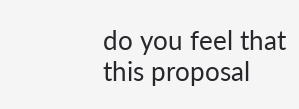do you feel that this proposal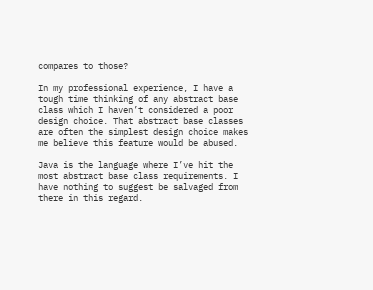compares to those?

In my professional experience, I have a tough time thinking of any abstract base class which I haven’t considered a poor design choice. That abstract base classes are often the simplest design choice makes me believe this feature would be abused.

Java is the language where I’ve hit the most abstract base class requirements. I have nothing to suggest be salvaged from there in this regard.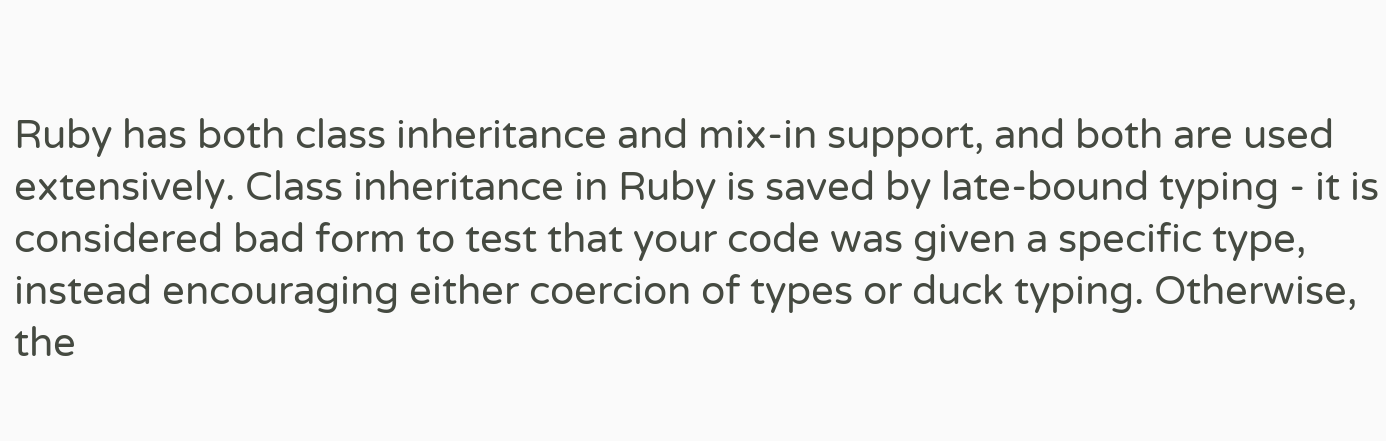Ruby has both class inheritance and mix-in support, and both are used extensively. Class inheritance in Ruby is saved by late-bound typing - it is considered bad form to test that your code was given a specific type, instead encouraging either coercion of types or duck typing. Otherwise, the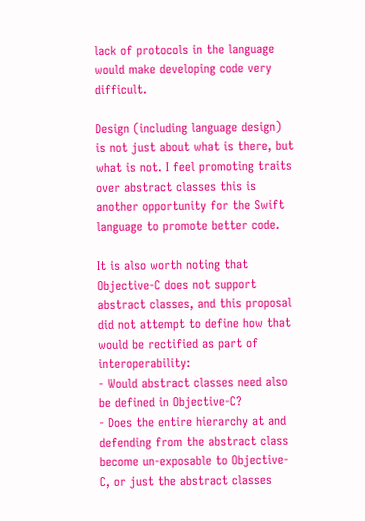lack of protocols in the language would make developing code very difficult.

Design (including language design) is not just about what is there, but what is not. I feel promoting traits over abstract classes this is another opportunity for the Swift language to promote better code.

It is also worth noting that Objective-C does not support abstract classes, and this proposal did not attempt to define how that would be rectified as part of interoperability:
- Would abstract classes need also be defined in Objective-C?
- Does the entire hierarchy at and defending from the abstract class become un-exposable to Objective-C, or just the abstract classes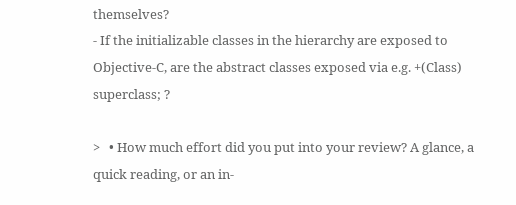themselves?
- If the initializable classes in the hierarchy are exposed to Objective-C, are the abstract classes exposed via e.g. +(Class) superclass; ?

>   • How much effort did you put into your review? A glance, a quick reading, or an in-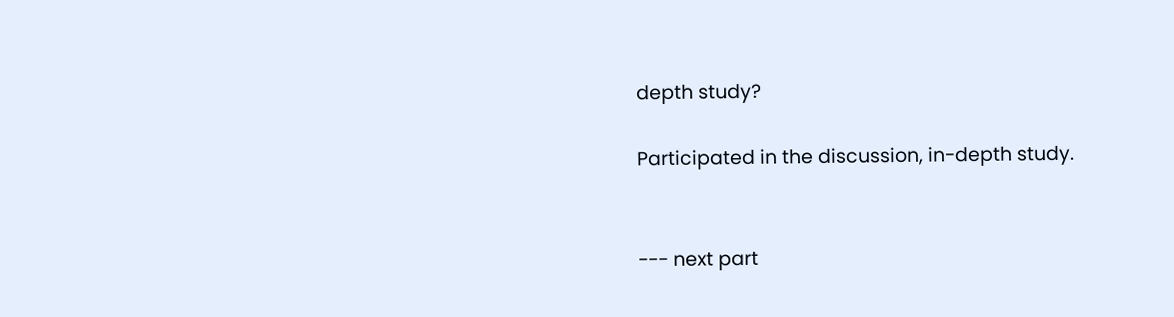depth study?

Participated in the discussion, in-depth study.


--- next part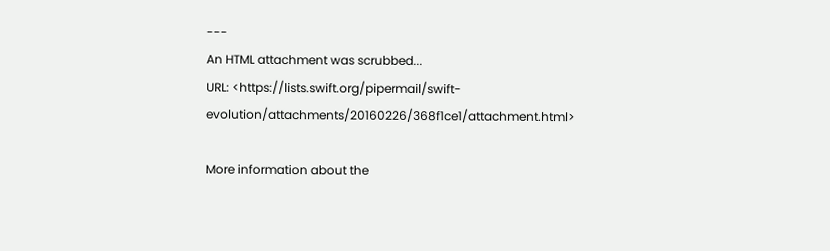---
An HTML attachment was scrubbed...
URL: <https://lists.swift.org/pipermail/swift-evolution/attachments/20160226/368f1ce1/attachment.html>

More information about the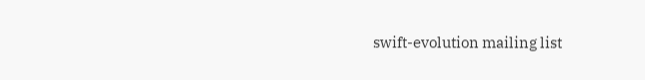swift-evolution mailing list